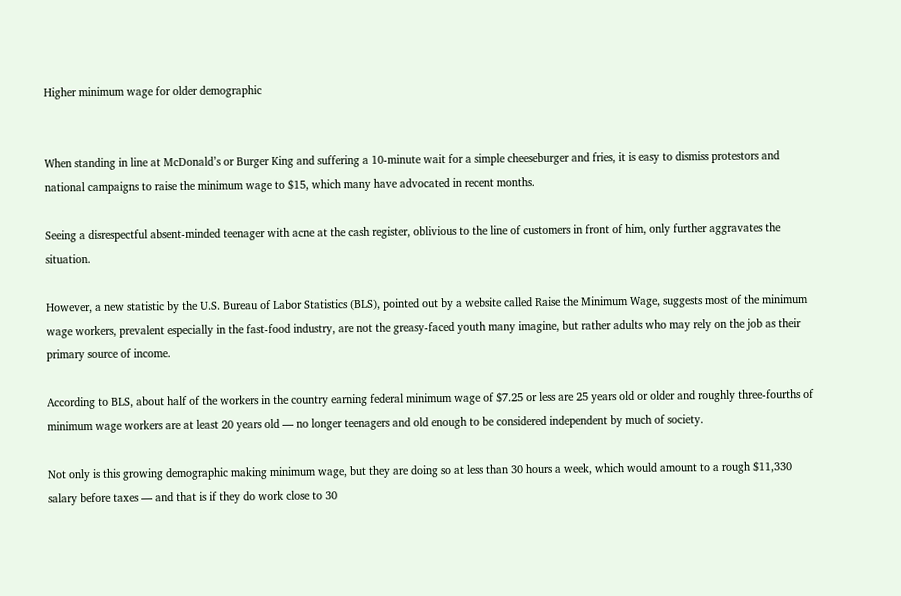Higher minimum wage for older demographic


When standing in line at McDonald’s or Burger King and suffering a 10-minute wait for a simple cheeseburger and fries, it is easy to dismiss protestors and national campaigns to raise the minimum wage to $15, which many have advocated in recent months.

Seeing a disrespectful absent-minded teenager with acne at the cash register, oblivious to the line of customers in front of him, only further aggravates the situation.

However, a new statistic by the U.S. Bureau of Labor Statistics (BLS), pointed out by a website called Raise the Minimum Wage, suggests most of the minimum wage workers, prevalent especially in the fast-food industry, are not the greasy-faced youth many imagine, but rather adults who may rely on the job as their primary source of income.

According to BLS, about half of the workers in the country earning federal minimum wage of $7.25 or less are 25 years old or older and roughly three-fourths of minimum wage workers are at least 20 years old — no longer teenagers and old enough to be considered independent by much of society.

Not only is this growing demographic making minimum wage, but they are doing so at less than 30 hours a week, which would amount to a rough $11,330 salary before taxes — and that is if they do work close to 30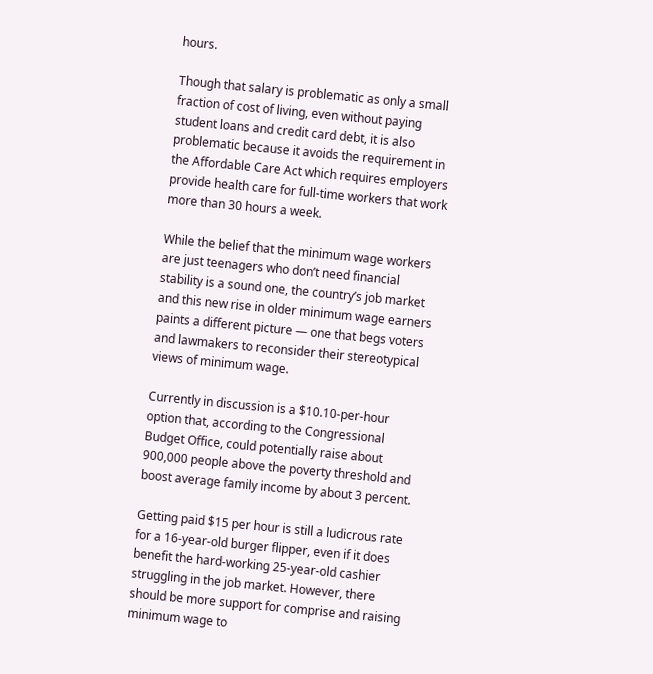hours.

Though that salary is problematic as only a small fraction of cost of living, even without paying student loans and credit card debt, it is also problematic because it avoids the requirement in the Affordable Care Act which requires employers provide health care for full-time workers that work more than 30 hours a week.

While the belief that the minimum wage workers are just teenagers who don’t need financial stability is a sound one, the country’s job market and this new rise in older minimum wage earners paints a different picture — one that begs voters and lawmakers to reconsider their stereotypical views of minimum wage.

Currently in discussion is a $10.10-per-hour option that, according to the Congressional Budget Office, could potentially raise about 900,000 people above the poverty threshold and boost average family income by about 3 percent.

Getting paid $15 per hour is still a ludicrous rate for a 16-year-old burger flipper, even if it does benefit the hard-working 25-year-old cashier struggling in the job market. However, there should be more support for comprise and raising minimum wage to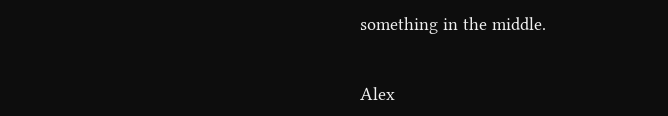something in the middle.


Alex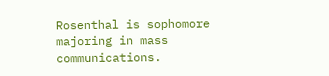Rosenthal is sophomore majoring in mass communications.